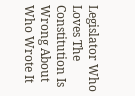Legislator Who Loves The Constitution Is Wrong About Who Wrote It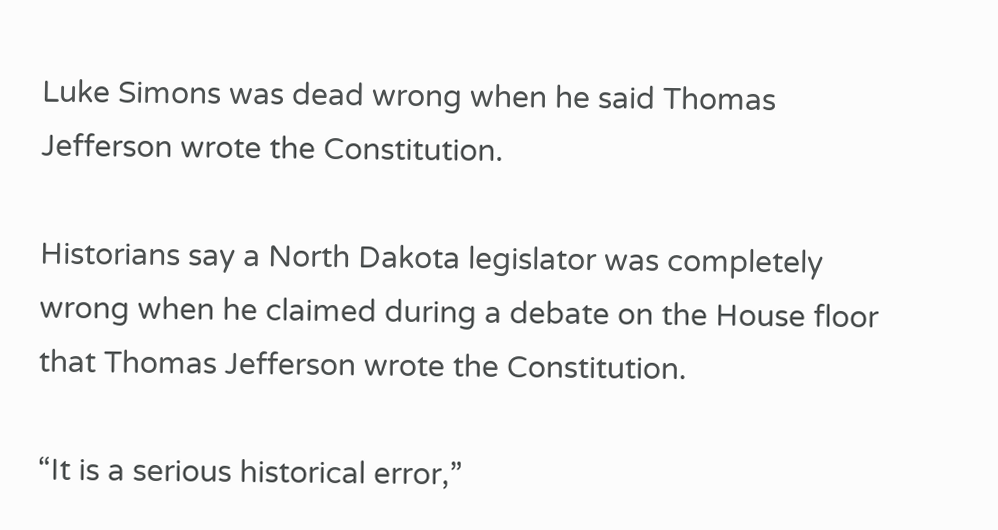Luke Simons was dead wrong when he said Thomas Jefferson wrote the Constitution.

Historians say a North Dakota legislator was completely wrong when he claimed during a debate on the House floor that Thomas Jefferson wrote the Constitution.

“It is a serious historical error,”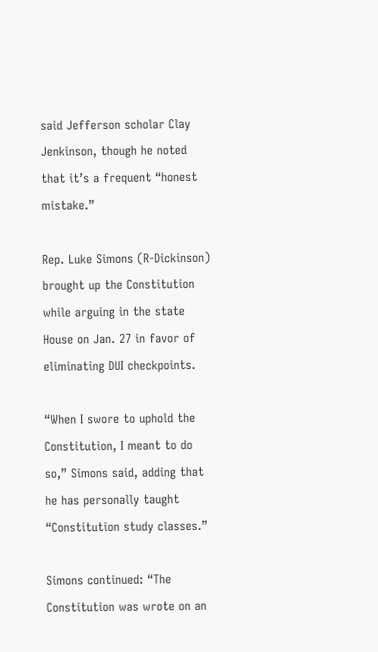said Jefferson scholar Clay Jenkinson, though he noted that it’s a frequent “honest mistake.”

Rep. Luke Simons (R-Dickinson) brought up the Constitution while arguing in the state House on Jan. 27 in favor of eliminating DUI checkpoints.

“When I swore to uphold the Constitution, I meant to do so,” Simons said, adding that he has personally taught “Constitution study classes.”

Simons continued: “The Constitution was wrote on an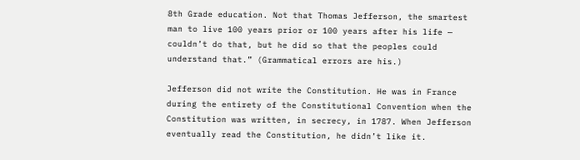8th Grade education. Not that Thomas Jefferson, the smartest man to live 100 years prior or 100 years after his life — couldn’t do that, but he did so that the peoples could understand that.” (Grammatical errors are his.)

Jefferson did not write the Constitution. He was in France during the entirety of the Constitutional Convention when the Constitution was written, in secrecy, in 1787. When Jefferson eventually read the Constitution, he didn’t like it.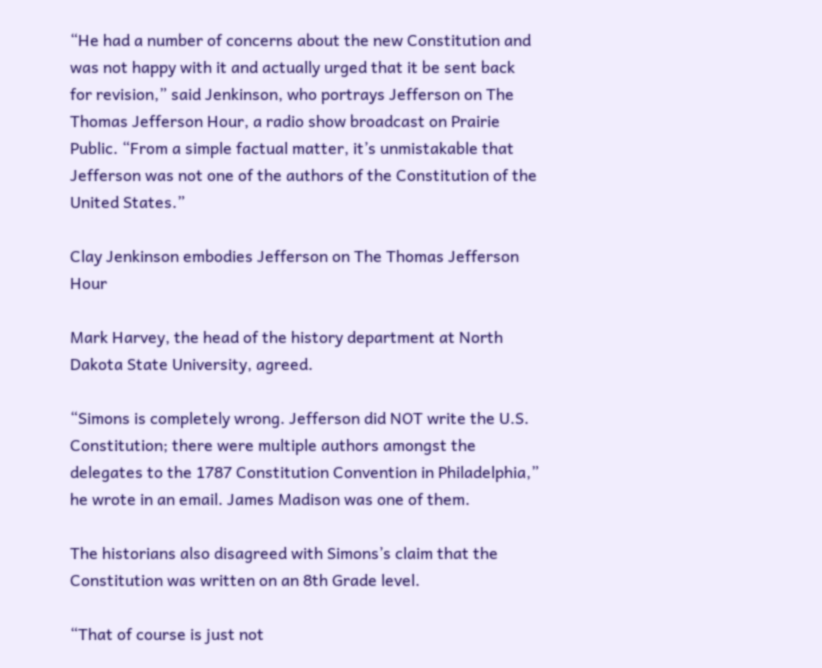“He had a number of concerns about the new Constitution and was not happy with it and actually urged that it be sent back for revision,” said Jenkinson, who portrays Jefferson on The Thomas Jefferson Hour, a radio show broadcast on Prairie Public. “From a simple factual matter, it’s unmistakable that Jefferson was not one of the authors of the Constitution of the United States.”

Clay Jenkinson embodies Jefferson on The Thomas Jefferson Hour

Mark Harvey, the head of the history department at North Dakota State University, agreed.

“Simons is completely wrong. Jefferson did NOT write the U.S. Constitution; there were multiple authors amongst the delegates to the 1787 Constitution Convention in Philadelphia,” he wrote in an email. James Madison was one of them.

The historians also disagreed with Simons’s claim that the Constitution was written on an 8th Grade level.

“That of course is just not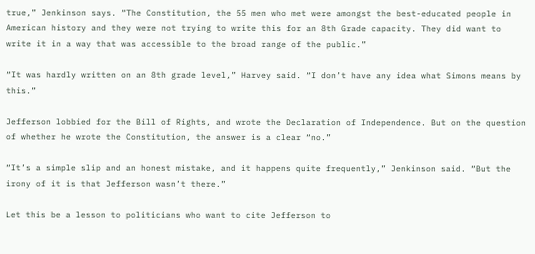true,” Jenkinson says. “The Constitution, the 55 men who met were amongst the best-educated people in American history and they were not trying to write this for an 8th Grade capacity. They did want to write it in a way that was accessible to the broad range of the public.”

“It was hardly written on an 8th grade level,” Harvey said. “I don’t have any idea what Simons means by this.”

Jefferson lobbied for the Bill of Rights, and wrote the Declaration of Independence. But on the question of whether he wrote the Constitution, the answer is a clear “no.”

“It’s a simple slip and an honest mistake, and it happens quite frequently,” Jenkinson said. “But the irony of it is that Jefferson wasn’t there.”

Let this be a lesson to politicians who want to cite Jefferson to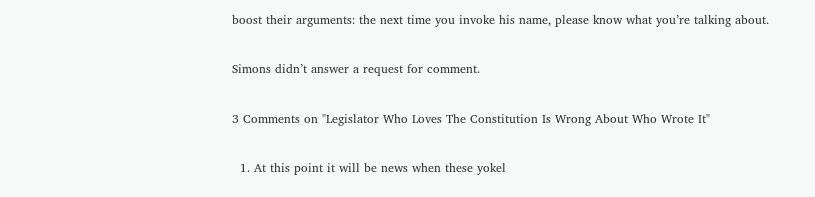boost their arguments: the next time you invoke his name, please know what you’re talking about.

Simons didn’t answer a request for comment.

3 Comments on "Legislator Who Loves The Constitution Is Wrong About Who Wrote It"

  1. At this point it will be news when these yokel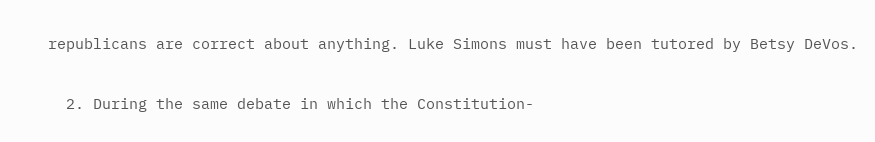republicans are correct about anything. Luke Simons must have been tutored by Betsy DeVos.

  2. During the same debate in which the Constitution-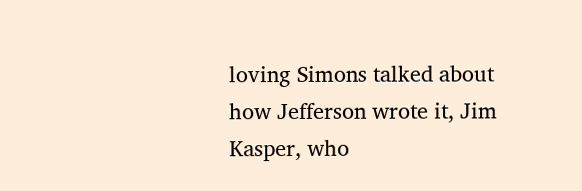loving Simons talked about how Jefferson wrote it, Jim Kasper, who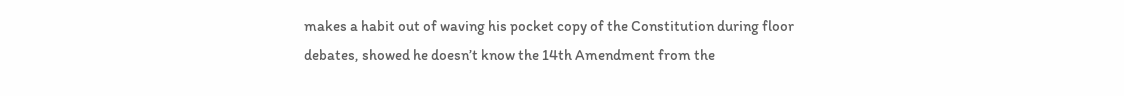makes a habit out of waving his pocket copy of the Constitution during floor debates, showed he doesn’t know the 14th Amendment from the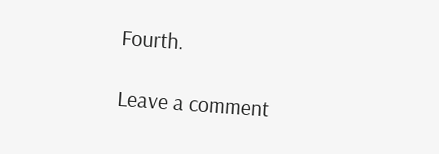Fourth.

Leave a comment